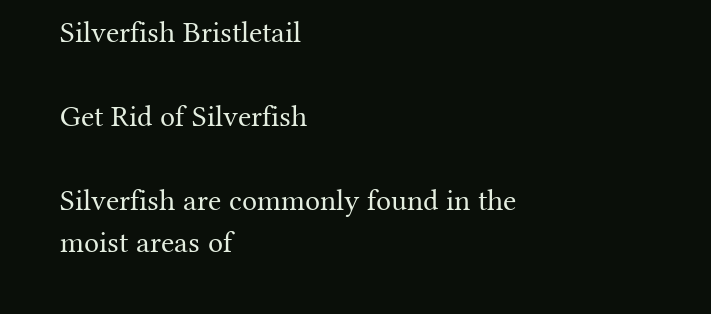Silverfish Bristletail

Get Rid of Silverfish

Silverfish are commonly found in the moist areas of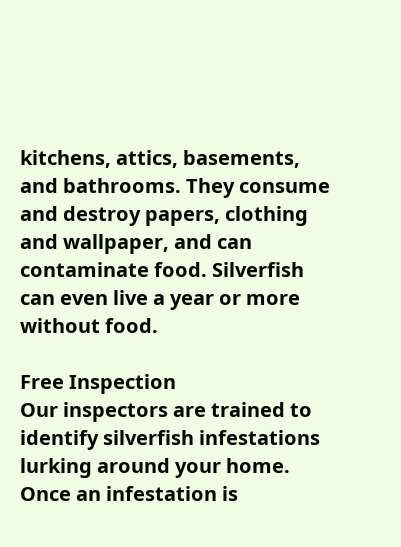kitchens, attics, basements, and bathrooms. They consume and destroy papers, clothing and wallpaper, and can contaminate food. Silverfish can even live a year or more without food.

Free Inspection
Our inspectors are trained to identify silverfish infestations lurking around your home. Once an infestation is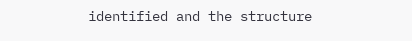identified and the structure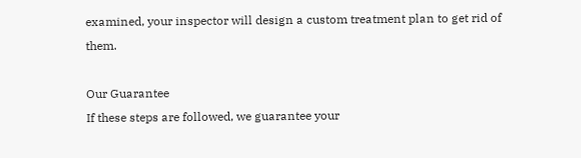examined, your inspector will design a custom treatment plan to get rid of them.

Our Guarantee
If these steps are followed, we guarantee your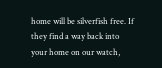home will be silverfish free. If they find a way back into your home on our watch,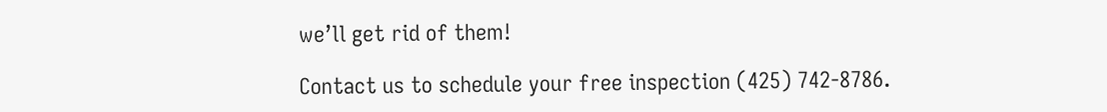we’ll get rid of them!

Contact us to schedule your free inspection (425) 742-8786.